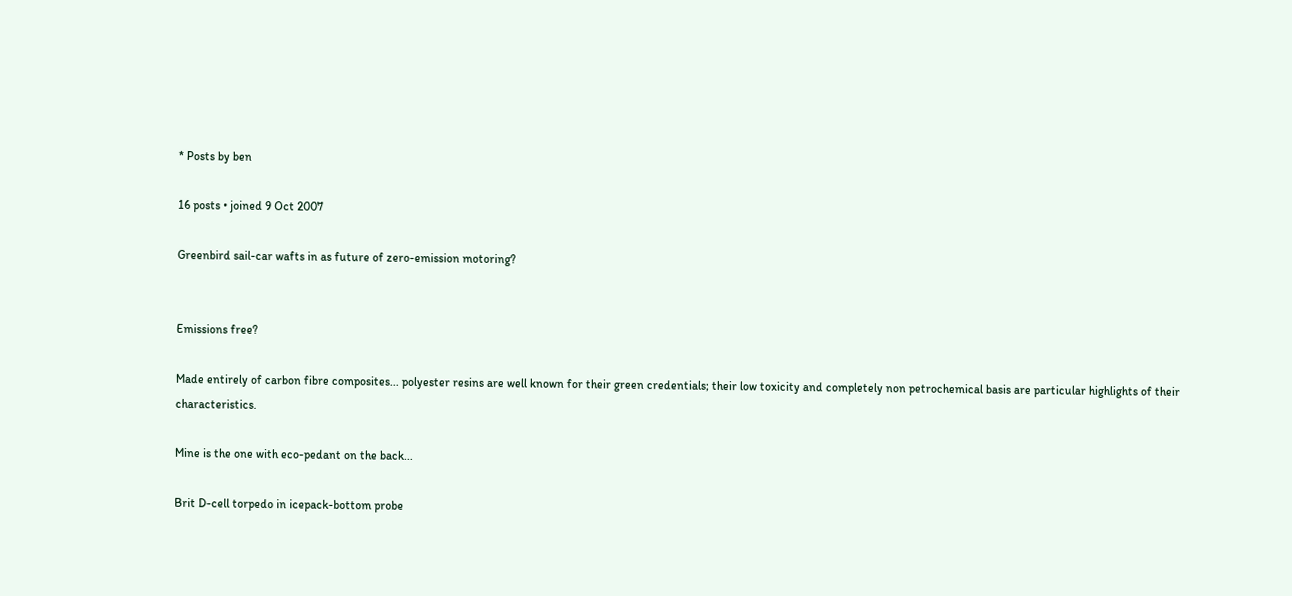* Posts by ben

16 posts • joined 9 Oct 2007

Greenbird sail-car wafts in as future of zero-emission motoring?


Emissions free?

Made entirely of carbon fibre composites... polyester resins are well known for their green credentials; their low toxicity and completely non petrochemical basis are particular highlights of their characteristics.

Mine is the one with eco-pedant on the back...

Brit D-cell torpedo in icepack-bottom probe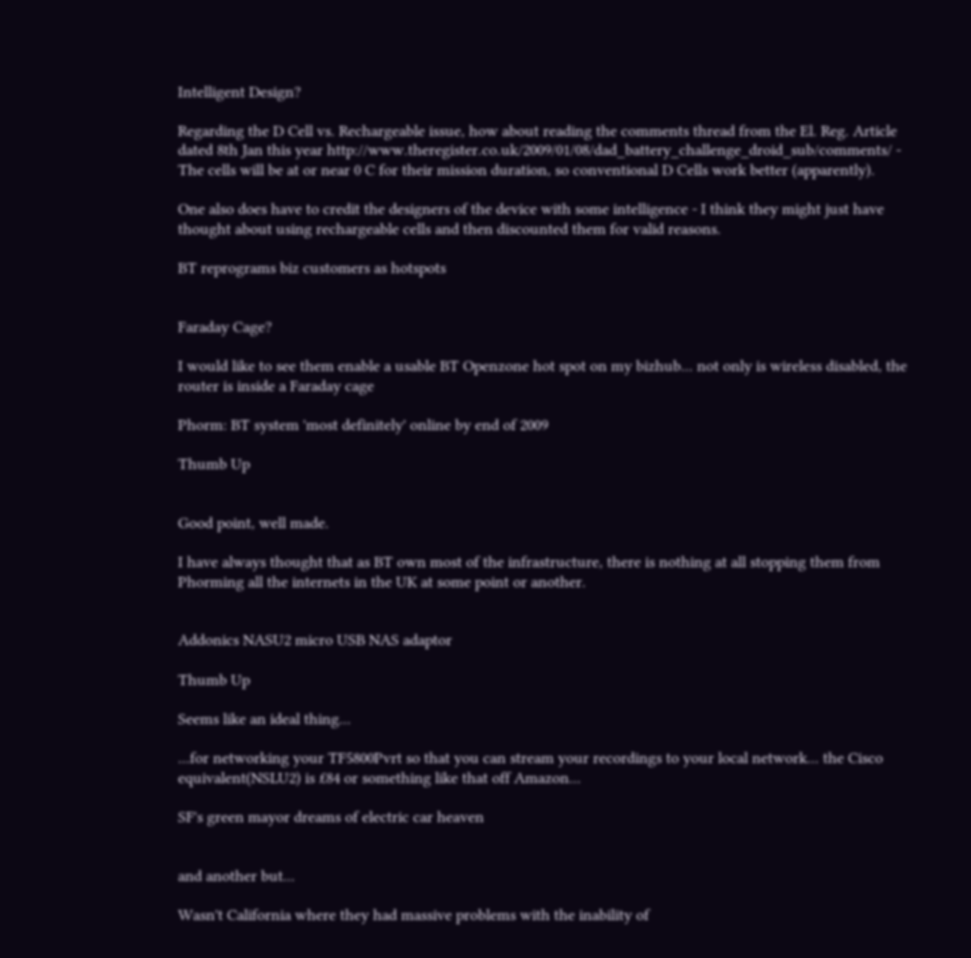Intelligent Design?

Regarding the D Cell vs. Rechargeable issue, how about reading the comments thread from the El. Reg. Article dated 8th Jan this year http://www.theregister.co.uk/2009/01/08/dad_battery_challenge_droid_sub/comments/ - The cells will be at or near 0 C for their mission duration, so conventional D Cells work better (apparently).

One also does have to credit the designers of the device with some intelligence - I think they might just have thought about using rechargeable cells and then discounted them for valid reasons.

BT reprograms biz customers as hotspots


Faraday Cage?

I would like to see them enable a usable BT Openzone hot spot on my bizhub... not only is wireless disabled, the router is inside a Faraday cage

Phorm: BT system 'most definitely' online by end of 2009

Thumb Up


Good point, well made.

I have always thought that as BT own most of the infrastructure, there is nothing at all stopping them from Phorming all the internets in the UK at some point or another.


Addonics NASU2 micro USB NAS adaptor

Thumb Up

Seems like an ideal thing...

...for networking your TF5800Pvrt so that you can stream your recordings to your local network... the Cisco equivalent(NSLU2) is £84 or something like that off Amazon...

SF's green mayor dreams of electric car heaven


and another but...

Wasn't California where they had massive problems with the inability of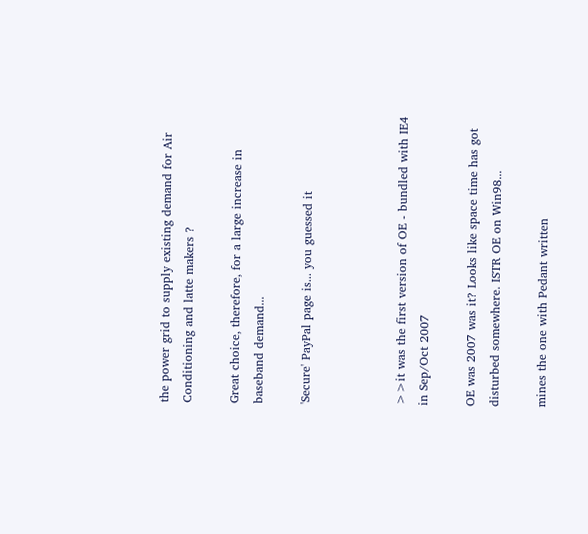the power grid to supply existing demand for Air Conditioning and latte makers ?

Great choice, therefore, for a large increase in baseband demand...

'Secure' PayPal page is... you guessed it



>>it was the first version of OE - bundled with IE4 in Sep/Oct 2007

OE was 2007 was it? Looks like space time has got disturbed somewhere. ISTR OE on Win98...

mines the one with Pedant written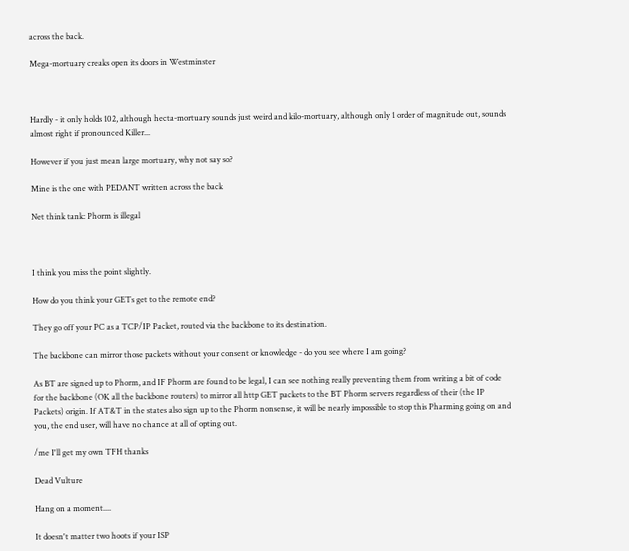across the back.

Mega-mortuary creaks open its doors in Westminster



Hardly - it only holds 102, although hecta-mortuary sounds just weird and kilo-mortuary, although only 1 order of magnitude out, sounds almost right if pronounced Killer...

However if you just mean large mortuary, why not say so?

Mine is the one with PEDANT written across the back

Net think tank: Phorm is illegal



I think you miss the point slightly.

How do you think your GETs get to the remote end?

They go off your PC as a TCP/IP Packet, routed via the backbone to its destination.

The backbone can mirror those packets without your consent or knowledge - do you see where I am going?

As BT are signed up to Phorm, and IF Phorm are found to be legal, I can see nothing really preventing them from writing a bit of code for the backbone (OK all the backbone routers) to mirror all http GET packets to the BT Phorm servers regardless of their (the IP Packets) origin. If AT&T in the states also sign up to the Phorm nonsense, it will be nearly impossible to stop this Pharming going on and you, the end user, will have no chance at all of opting out.

/me I'll get my own TFH thanks

Dead Vulture

Hang on a moment....

It doesn't matter two hoots if your ISP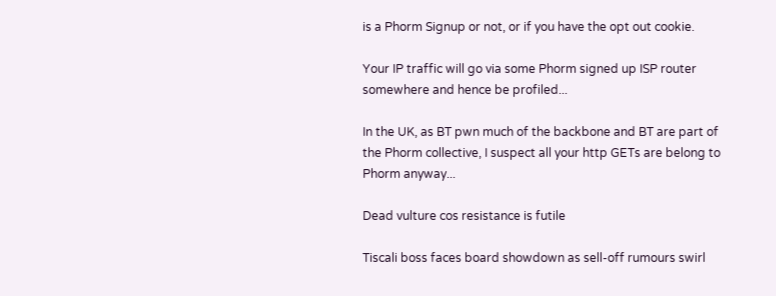is a Phorm Signup or not, or if you have the opt out cookie.

Your IP traffic will go via some Phorm signed up ISP router somewhere and hence be profiled...

In the UK, as BT pwn much of the backbone and BT are part of the Phorm collective, I suspect all your http GETs are belong to Phorm anyway...

Dead vulture cos resistance is futile

Tiscali boss faces board showdown as sell-off rumours swirl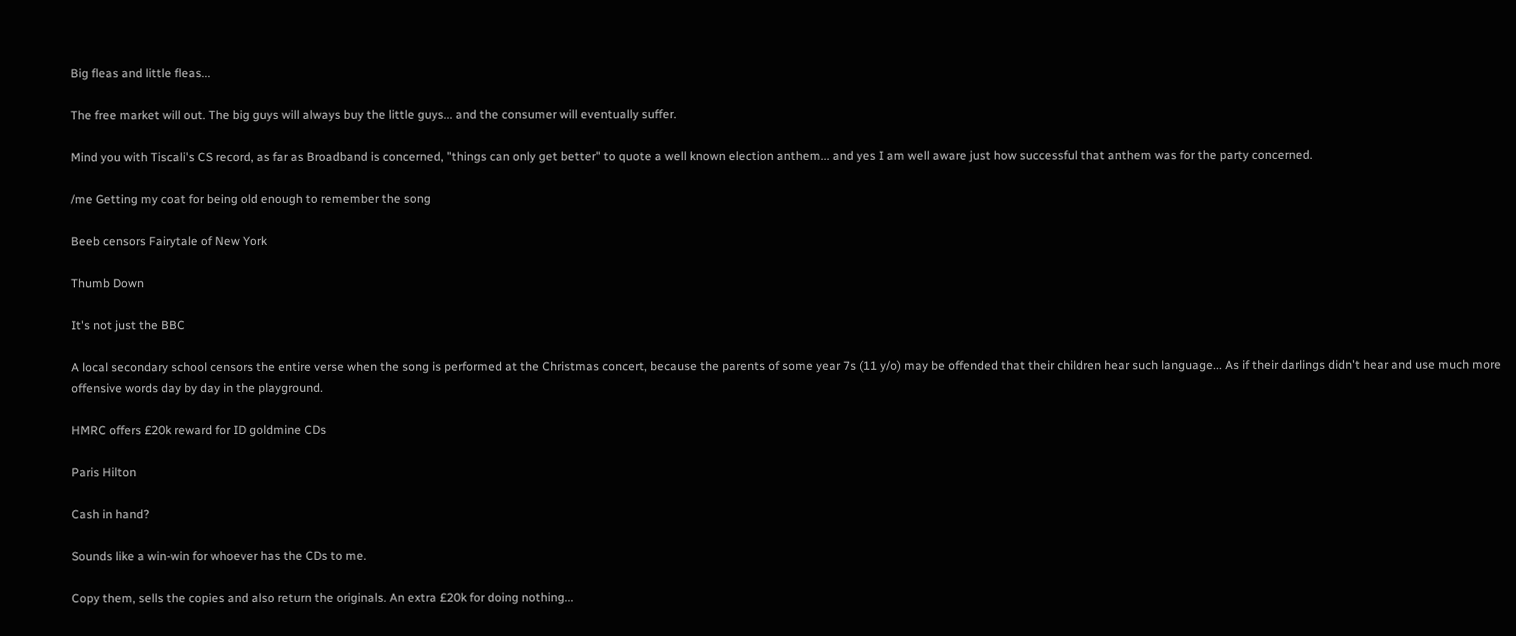Big fleas and little fleas...

The free market will out. The big guys will always buy the little guys... and the consumer will eventually suffer.

Mind you with Tiscali's CS record, as far as Broadband is concerned, "things can only get better" to quote a well known election anthem... and yes I am well aware just how successful that anthem was for the party concerned.

/me Getting my coat for being old enough to remember the song

Beeb censors Fairytale of New York

Thumb Down

It's not just the BBC

A local secondary school censors the entire verse when the song is performed at the Christmas concert, because the parents of some year 7s (11 y/o) may be offended that their children hear such language... As if their darlings didn't hear and use much more offensive words day by day in the playground.

HMRC offers £20k reward for ID goldmine CDs

Paris Hilton

Cash in hand?

Sounds like a win-win for whoever has the CDs to me.

Copy them, sells the copies and also return the originals. An extra £20k for doing nothing...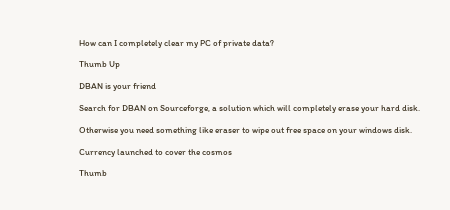How can I completely clear my PC of private data?

Thumb Up

DBAN is your friend

Search for DBAN on Sourceforge, a solution which will completely erase your hard disk.

Otherwise you need something like eraser to wipe out free space on your windows disk.

Currency launched to cover the cosmos

Thumb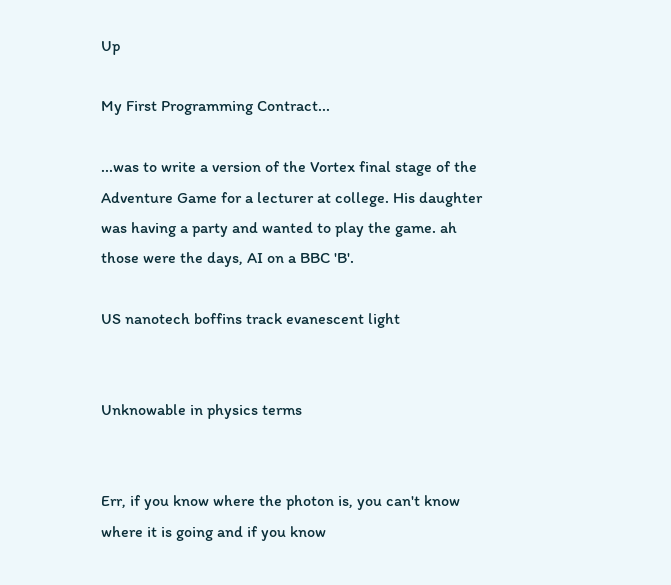Up

My First Programming Contract...

...was to write a version of the Vortex final stage of the Adventure Game for a lecturer at college. His daughter was having a party and wanted to play the game. ah those were the days, AI on a BBC 'B'.

US nanotech boffins track evanescent light


Unknowable in physics terms


Err, if you know where the photon is, you can't know where it is going and if you know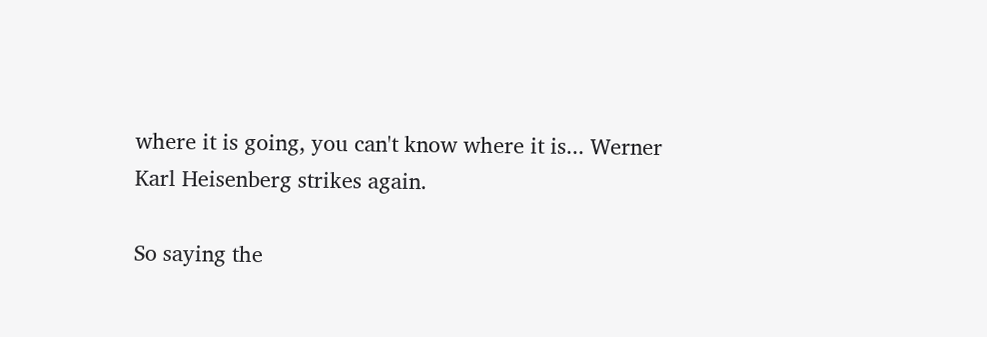where it is going, you can't know where it is... Werner Karl Heisenberg strikes again.

So saying the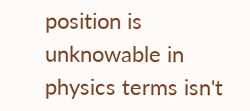position is unknowable in physics terms isn't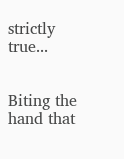strictly true...


Biting the hand that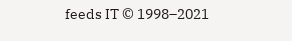feeds IT © 1998–2021